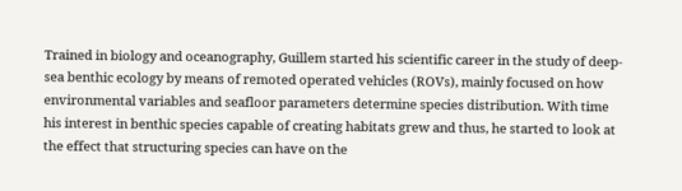Trained in biology and oceanography, Guillem started his scientific career in the study of deep-sea benthic ecology by means of remoted operated vehicles (ROVs), mainly focused on how environmental variables and seafloor parameters determine species distribution. With time his interest in benthic species capable of creating habitats grew and thus, he started to look at the effect that structuring species can have on the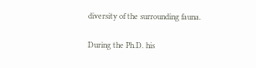diversity of the surrounding fauna.

During the Ph.D. his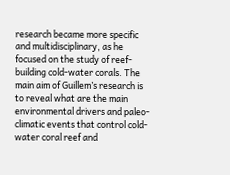research became more specific and multidisciplinary, as he focused on the study of reef-building cold-water corals. The main aim of Guillem’s research is to reveal what are the main environmental drivers and paleo-climatic events that control cold-water coral reef and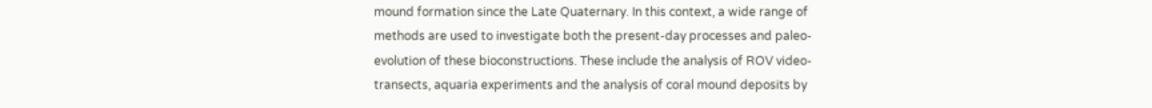mound formation since the Late Quaternary. In this context, a wide range of methods are used to investigate both the present-day processes and paleo-evolution of these bioconstructions. These include the analysis of ROV video-transects, aquaria experiments and the analysis of coral mound deposits by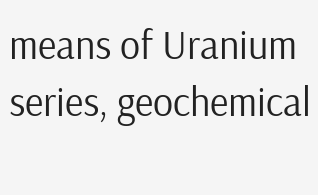means of Uranium series, geochemical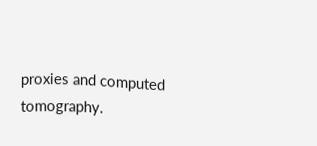proxies and computed tomography.